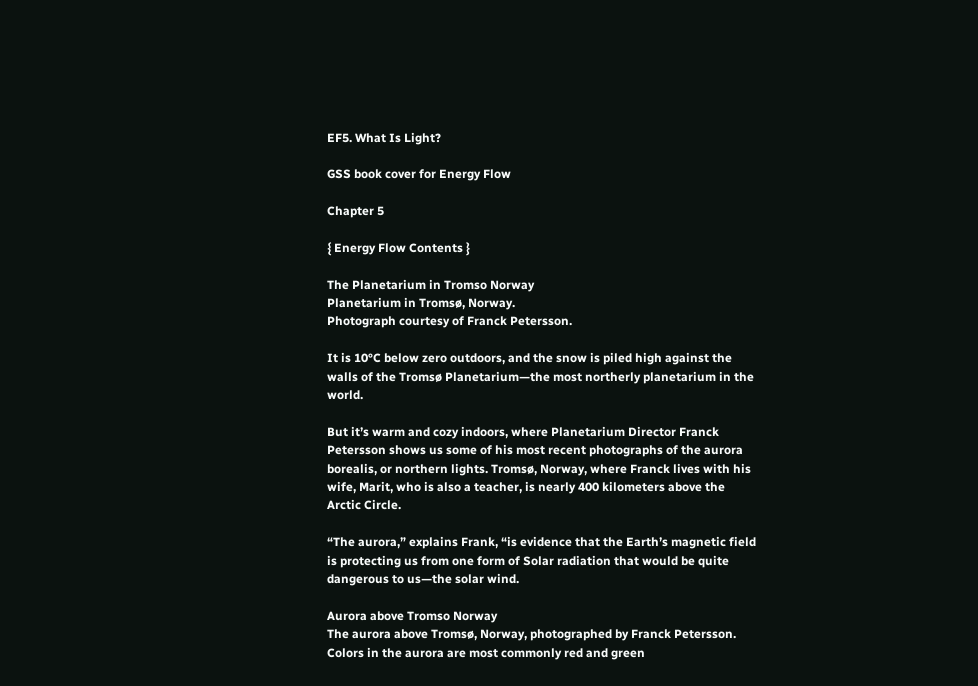EF5. What Is Light?

GSS book cover for Energy Flow

Chapter 5

{ Energy Flow Contents }

The Planetarium in Tromso Norway
Planetarium in Tromsø, Norway.
Photograph courtesy of Franck Petersson.

It is 10°C below zero outdoors, and the snow is piled high against the walls of the Tromsø Planetarium—the most northerly planetarium in the world.

But it’s warm and cozy indoors, where Planetarium Director Franck Petersson shows us some of his most recent photographs of the aurora borealis, or northern lights. Tromsø, Norway, where Franck lives with his wife, Marit, who is also a teacher, is nearly 400 kilometers above the Arctic Circle.

“The aurora,” explains Frank, “is evidence that the Earth’s magnetic field is protecting us from one form of Solar radiation that would be quite dangerous to us—the solar wind.

Aurora above Tromso Norway
The aurora above Tromsø, Norway, photographed by Franck Petersson. Colors in the aurora are most commonly red and green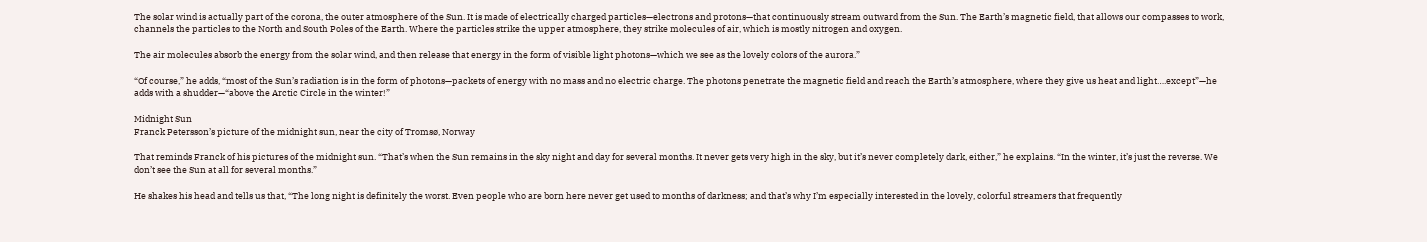The solar wind is actually part of the corona, the outer atmosphere of the Sun. It is made of electrically charged particles—electrons and protons—that continuously stream outward from the Sun. The Earth’s magnetic field, that allows our compasses to work, channels the particles to the North and South Poles of the Earth. Where the particles strike the upper atmosphere, they strike molecules of air, which is mostly nitrogen and oxygen.

The air molecules absorb the energy from the solar wind, and then release that energy in the form of visible light photons—which we see as the lovely colors of the aurora.”

“Of course,” he adds, “most of the Sun’s radiation is in the form of photons—packets of energy with no mass and no electric charge. The photons penetrate the magnetic field and reach the Earth’s atmosphere, where they give us heat and light….except”—he adds with a shudder—“above the Arctic Circle in the winter!”

Midnight Sun
Franck Petersson’s picture of the midnight sun, near the city of Tromsø, Norway

That reminds Franck of his pictures of the midnight sun. “That’s when the Sun remains in the sky night and day for several months. It never gets very high in the sky, but it’s never completely dark, either,” he explains. “In the winter, it’s just the reverse. We don’t see the Sun at all for several months.”

He shakes his head and tells us that, “The long night is definitely the worst. Even people who are born here never get used to months of darkness; and that’s why I’m especially interested in the lovely, colorful streamers that frequently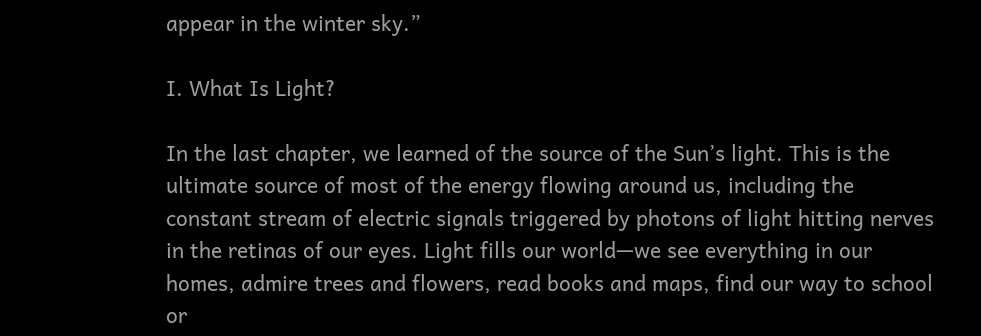appear in the winter sky.”

I. What Is Light?

In the last chapter, we learned of the source of the Sun’s light. This is the ultimate source of most of the energy flowing around us, including the constant stream of electric signals triggered by photons of light hitting nerves in the retinas of our eyes. Light fills our world—we see everything in our homes, admire trees and flowers, read books and maps, find our way to school or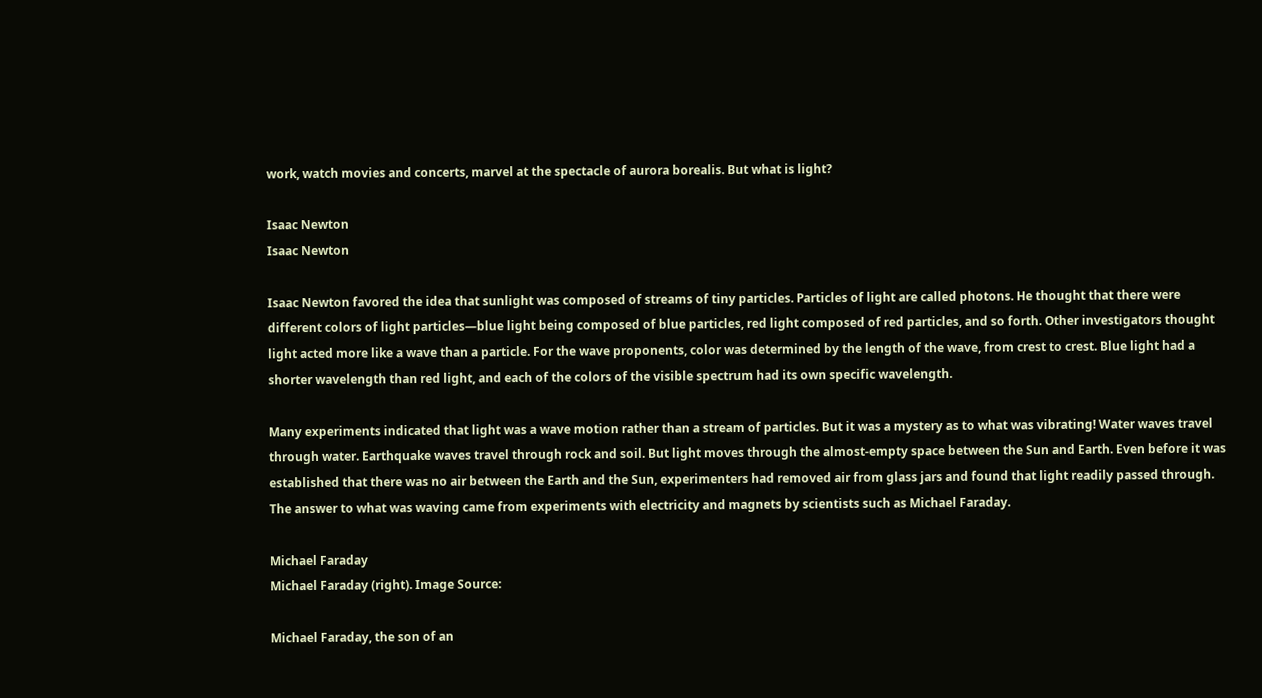work, watch movies and concerts, marvel at the spectacle of aurora borealis. But what is light?

Isaac Newton
Isaac Newton

Isaac Newton favored the idea that sunlight was composed of streams of tiny particles. Particles of light are called photons. He thought that there were different colors of light particles—blue light being composed of blue particles, red light composed of red particles, and so forth. Other investigators thought light acted more like a wave than a particle. For the wave proponents, color was determined by the length of the wave, from crest to crest. Blue light had a shorter wavelength than red light, and each of the colors of the visible spectrum had its own specific wavelength.

Many experiments indicated that light was a wave motion rather than a stream of particles. But it was a mystery as to what was vibrating! Water waves travel through water. Earthquake waves travel through rock and soil. But light moves through the almost-empty space between the Sun and Earth. Even before it was established that there was no air between the Earth and the Sun, experimenters had removed air from glass jars and found that light readily passed through. The answer to what was waving came from experiments with electricity and magnets by scientists such as Michael Faraday.

Michael Faraday
Michael Faraday (right). Image Source:

Michael Faraday, the son of an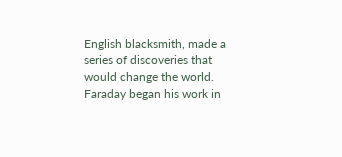English blacksmith, made a series of discoveries that would change the world. Faraday began his work in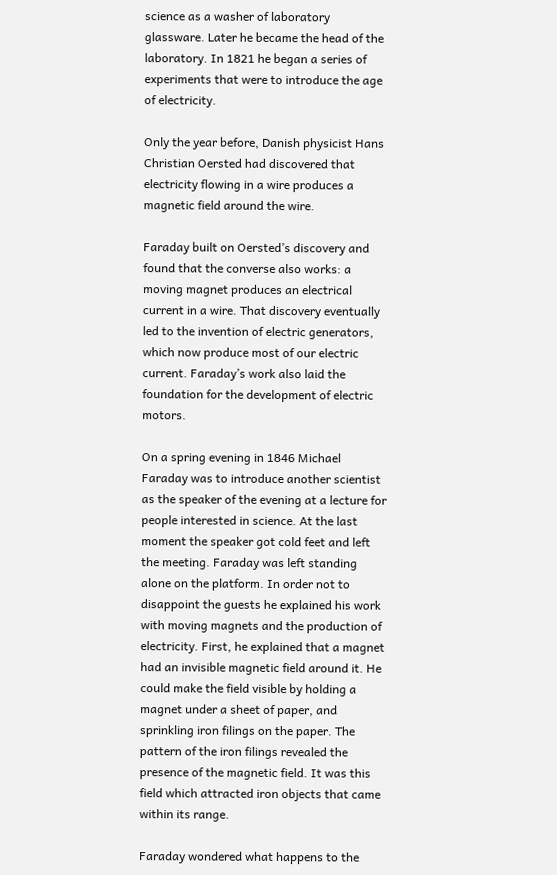science as a washer of laboratory glassware. Later he became the head of the laboratory. In 1821 he began a series of experiments that were to introduce the age of electricity.

Only the year before, Danish physicist Hans Christian Oersted had discovered that electricity flowing in a wire produces a magnetic field around the wire.

Faraday built on Oersted’s discovery and found that the converse also works: a moving magnet produces an electrical current in a wire. That discovery eventually led to the invention of electric generators, which now produce most of our electric current. Faraday’s work also laid the foundation for the development of electric motors.

On a spring evening in 1846 Michael Faraday was to introduce another scientist as the speaker of the evening at a lecture for people interested in science. At the last moment the speaker got cold feet and left the meeting. Faraday was left standing alone on the platform. In order not to disappoint the guests he explained his work with moving magnets and the production of electricity. First, he explained that a magnet had an invisible magnetic field around it. He could make the field visible by holding a magnet under a sheet of paper, and sprinkling iron filings on the paper. The pattern of the iron filings revealed the presence of the magnetic field. It was this field which attracted iron objects that came within its range.

Faraday wondered what happens to the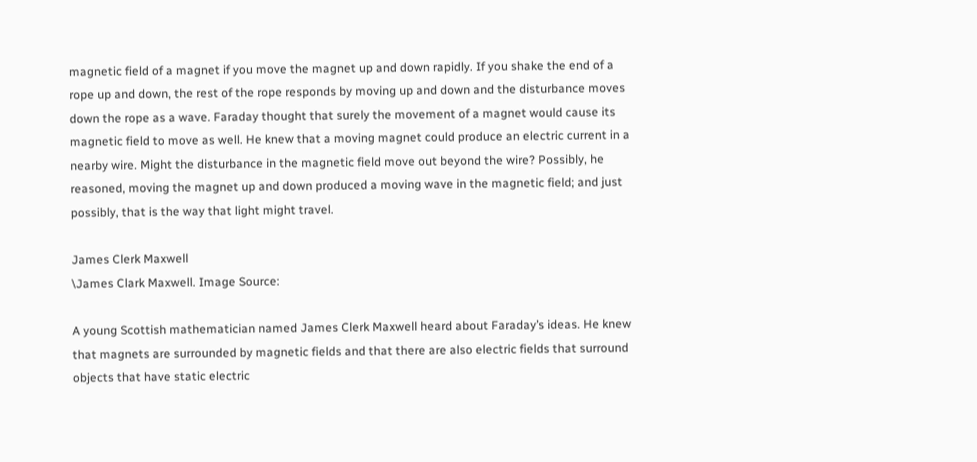magnetic field of a magnet if you move the magnet up and down rapidly. If you shake the end of a rope up and down, the rest of the rope responds by moving up and down and the disturbance moves down the rope as a wave. Faraday thought that surely the movement of a magnet would cause its magnetic field to move as well. He knew that a moving magnet could produce an electric current in a nearby wire. Might the disturbance in the magnetic field move out beyond the wire? Possibly, he reasoned, moving the magnet up and down produced a moving wave in the magnetic field; and just possibly, that is the way that light might travel.

James Clerk Maxwell
\James Clark Maxwell. Image Source:

A young Scottish mathematician named James Clerk Maxwell heard about Faraday’s ideas. He knew that magnets are surrounded by magnetic fields and that there are also electric fields that surround objects that have static electric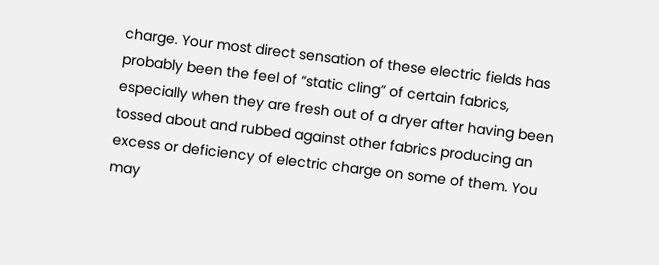charge. Your most direct sensation of these electric fields has probably been the feel of “static cling” of certain fabrics, especially when they are fresh out of a dryer after having been tossed about and rubbed against other fabrics producing an excess or deficiency of electric charge on some of them. You may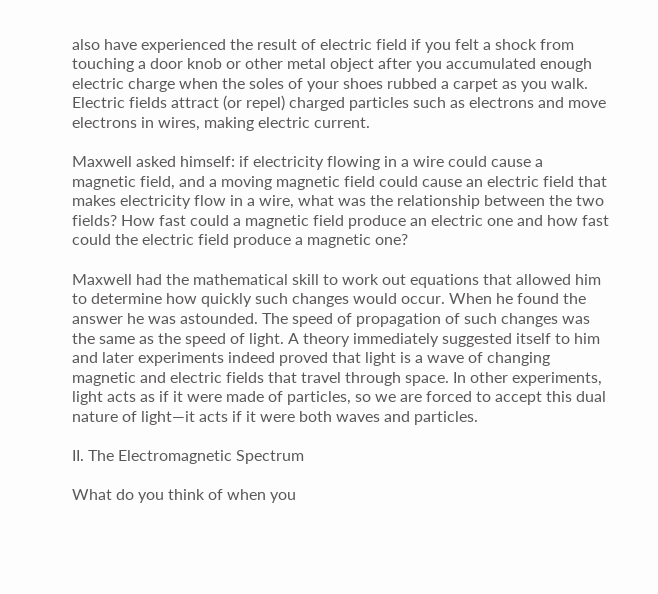also have experienced the result of electric field if you felt a shock from touching a door knob or other metal object after you accumulated enough electric charge when the soles of your shoes rubbed a carpet as you walk. Electric fields attract (or repel) charged particles such as electrons and move electrons in wires, making electric current.

Maxwell asked himself: if electricity flowing in a wire could cause a magnetic field, and a moving magnetic field could cause an electric field that makes electricity flow in a wire, what was the relationship between the two fields? How fast could a magnetic field produce an electric one and how fast could the electric field produce a magnetic one?

Maxwell had the mathematical skill to work out equations that allowed him to determine how quickly such changes would occur. When he found the answer he was astounded. The speed of propagation of such changes was the same as the speed of light. A theory immediately suggested itself to him and later experiments indeed proved that light is a wave of changing magnetic and electric fields that travel through space. In other experiments, light acts as if it were made of particles, so we are forced to accept this dual nature of light—it acts if it were both waves and particles.

II. The Electromagnetic Spectrum

What do you think of when you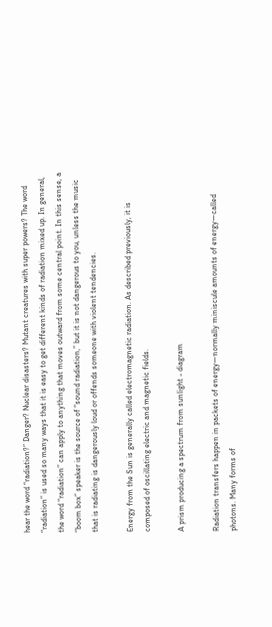hear the word “radiation?” Danger? Nuclear disasters? Mutant creatures with super powers? The word “radiation” is used so many ways that it is easy to get different kinds of radiation mixed up. In general, the word “radiation” can apply to anything that moves outward from some central point. In this sense, a “boom box” speaker is the source of “sound radiation,” but it is not dangerous to you, unless the music that is radiating is dangerously loud or offends someone with violent tendencies.

Energy from the Sun is generally called electromagnetic radiation. As described previously, it is composed of oscillating electric and magnetic fields.

A prism producing a spectrum from sunlight - diagram

Radiation transfers happen in packets of energy—normally miniscule amounts of energy—called photons. Many forms of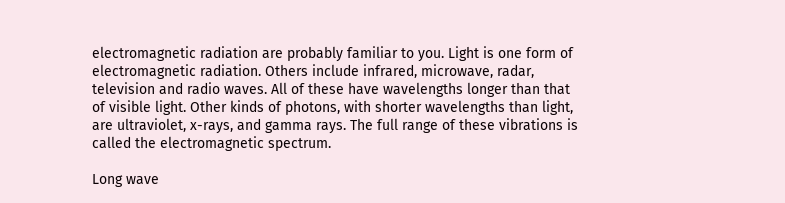electromagnetic radiation are probably familiar to you. Light is one form of electromagnetic radiation. Others include infrared, microwave, radar, television and radio waves. All of these have wavelengths longer than that of visible light. Other kinds of photons, with shorter wavelengths than light, are ultraviolet, x-rays, and gamma rays. The full range of these vibrations is called the electromagnetic spectrum.

Long wave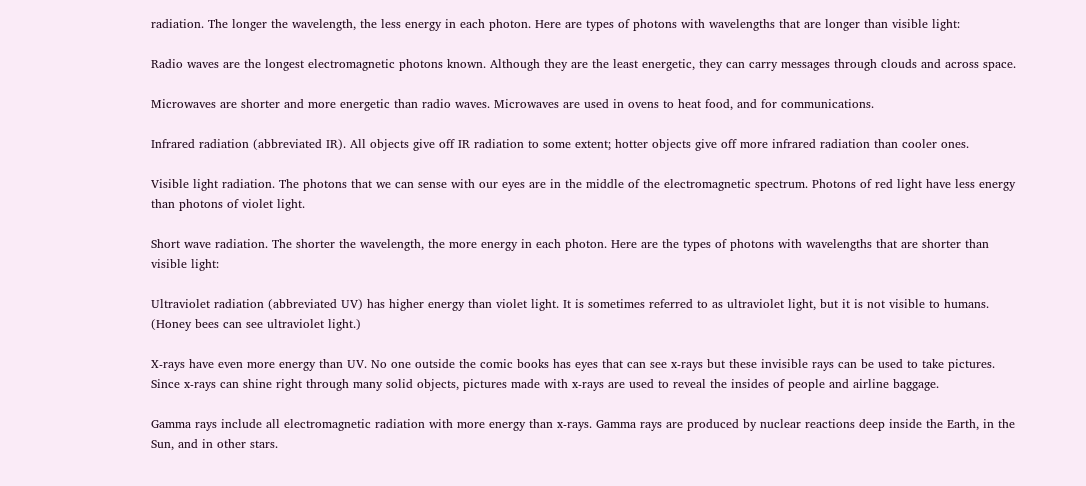radiation. The longer the wavelength, the less energy in each photon. Here are types of photons with wavelengths that are longer than visible light:

Radio waves are the longest electromagnetic photons known. Although they are the least energetic, they can carry messages through clouds and across space.

Microwaves are shorter and more energetic than radio waves. Microwaves are used in ovens to heat food, and for communications.

Infrared radiation (abbreviated IR). All objects give off IR radiation to some extent; hotter objects give off more infrared radiation than cooler ones.

Visible light radiation. The photons that we can sense with our eyes are in the middle of the electromagnetic spectrum. Photons of red light have less energy than photons of violet light.

Short wave radiation. The shorter the wavelength, the more energy in each photon. Here are the types of photons with wavelengths that are shorter than visible light:

Ultraviolet radiation (abbreviated UV) has higher energy than violet light. It is sometimes referred to as ultraviolet light, but it is not visible to humans. (Honey bees can see ultraviolet light.)

X-rays have even more energy than UV. No one outside the comic books has eyes that can see x-rays but these invisible rays can be used to take pictures. Since x-rays can shine right through many solid objects, pictures made with x-rays are used to reveal the insides of people and airline baggage.

Gamma rays include all electromagnetic radiation with more energy than x-rays. Gamma rays are produced by nuclear reactions deep inside the Earth, in the Sun, and in other stars.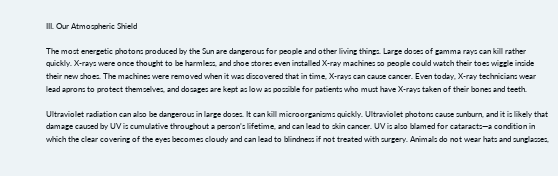III. Our Atmospheric Shield

The most energetic photons produced by the Sun are dangerous for people and other living things. Large doses of gamma rays can kill rather quickly. X-rays were once thought to be harmless, and shoe stores even installed X-ray machines so people could watch their toes wiggle inside their new shoes. The machines were removed when it was discovered that in time, X-rays can cause cancer. Even today, X-ray technicians wear lead aprons to protect themselves, and dosages are kept as low as possible for patients who must have X-rays taken of their bones and teeth.

Ultraviolet radiation can also be dangerous in large doses. It can kill microorganisms quickly. Ultraviolet photons cause sunburn, and it is likely that damage caused by UV is cumulative throughout a person’s lifetime, and can lead to skin cancer. UV is also blamed for cataracts—a condition in which the clear covering of the eyes becomes cloudy and can lead to blindness if not treated with surgery. Animals do not wear hats and sunglasses,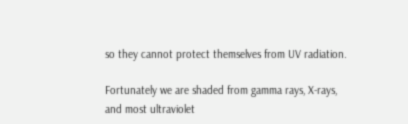so they cannot protect themselves from UV radiation.

Fortunately we are shaded from gamma rays, X-rays, and most ultraviolet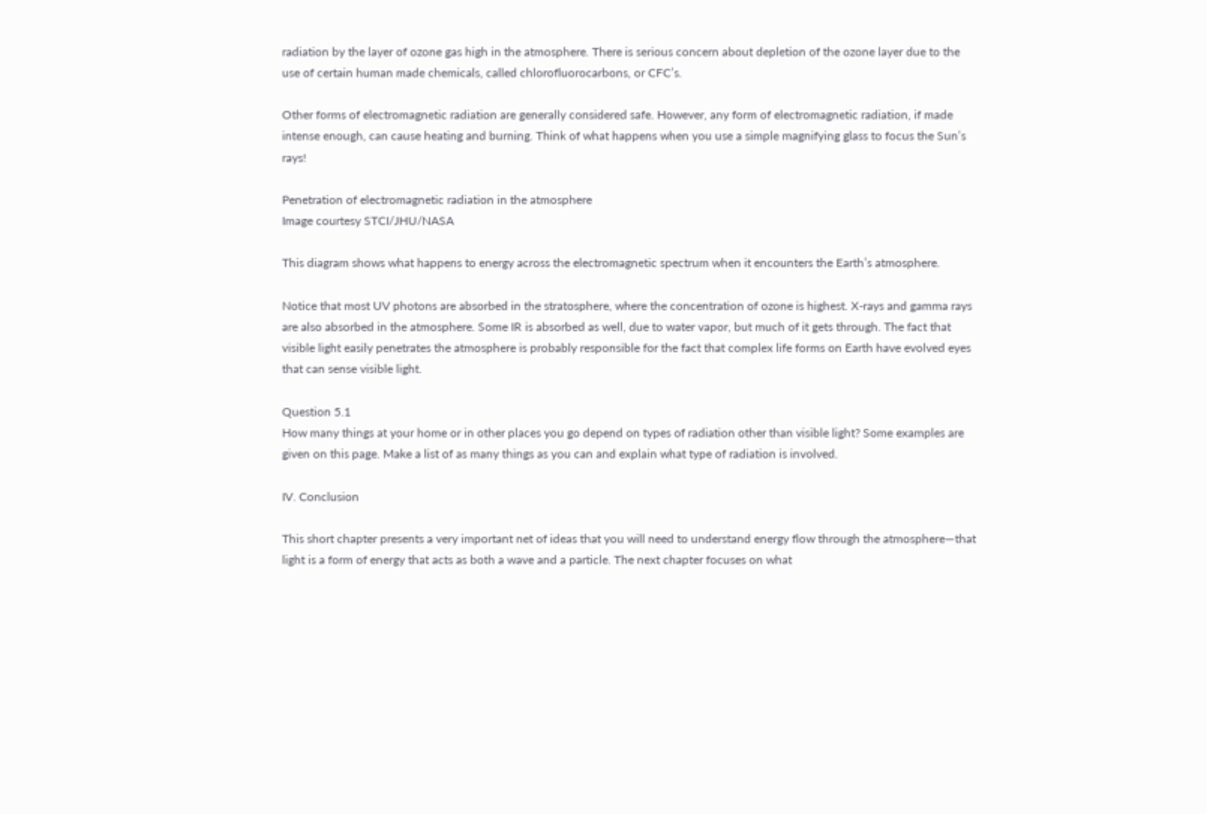radiation by the layer of ozone gas high in the atmosphere. There is serious concern about depletion of the ozone layer due to the use of certain human made chemicals, called chlorofluorocarbons, or CFC’s.

Other forms of electromagnetic radiation are generally considered safe. However, any form of electromagnetic radiation, if made intense enough, can cause heating and burning. Think of what happens when you use a simple magnifying glass to focus the Sun’s rays!

Penetration of electromagnetic radiation in the atmosphere
Image courtesy STCI/JHU/NASA

This diagram shows what happens to energy across the electromagnetic spectrum when it encounters the Earth’s atmosphere.

Notice that most UV photons are absorbed in the stratosphere, where the concentration of ozone is highest. X-rays and gamma rays are also absorbed in the atmosphere. Some IR is absorbed as well, due to water vapor, but much of it gets through. The fact that visible light easily penetrates the atmosphere is probably responsible for the fact that complex life forms on Earth have evolved eyes that can sense visible light.

Question 5.1
How many things at your home or in other places you go depend on types of radiation other than visible light? Some examples are given on this page. Make a list of as many things as you can and explain what type of radiation is involved.

IV. Conclusion

This short chapter presents a very important net of ideas that you will need to understand energy flow through the atmosphere—that light is a form of energy that acts as both a wave and a particle. The next chapter focuses on what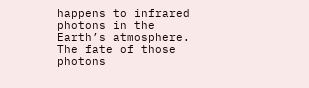happens to infrared photons in the Earth’s atmosphere. The fate of those photons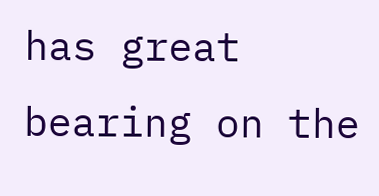has great bearing on the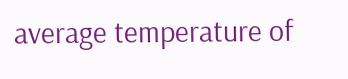average temperature of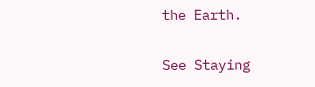the Earth.

See Staying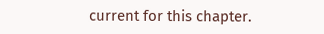current for this chapter.